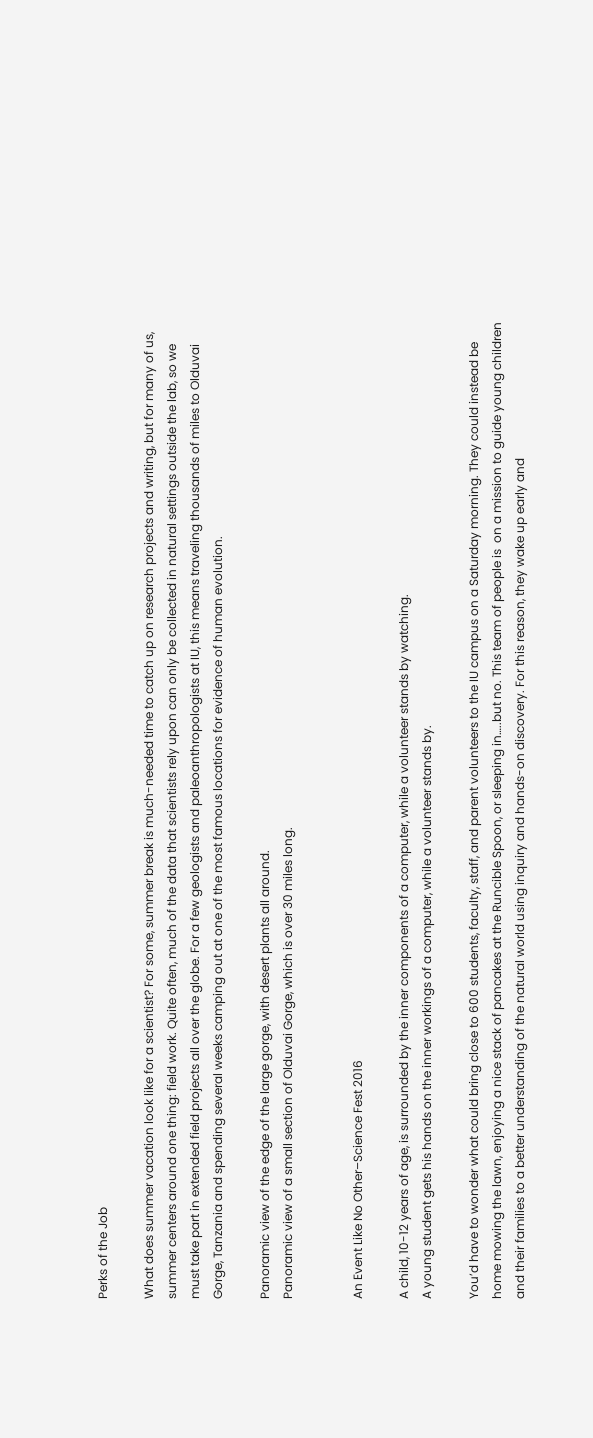Perks of the Job

What does summer vacation look like for a scientist? For some, summer break is much-needed time to catch up on research projects and writing, but for many of us, summer centers around one thing: field work. Quite often, much of the data that scientists rely upon can only be collected in natural settings outside the lab, so we must take part in extended field projects all over the globe. For a few geologists and paleoanthropologists at IU, this means traveling thousands of miles to Olduvai Gorge, Tanzania and spending several weeks camping out at one of the most famous locations for evidence of human evolution.

Panoramic view of the edge of the large gorge, with desert plants all around.
Panoramic view of a small section of Olduvai Gorge, which is over 30 miles long.


An Event Like No Other–Science Fest 2016

A child, 10-12 years of age, is surrounded by the inner components of a computer, while a volunteer stands by watching.
A young student gets his hands on the inner workings of a computer, while a volunteer stands by.

You’d have to wonder what could bring close to 600 students, faculty, staff, and parent volunteers to the IU campus on a Saturday morning. They could instead be home mowing the lawn, enjoying a nice stack of pancakes at the Runcible Spoon, or sleeping in…..but no. This team of people is  on a mission to guide young children and their families to a better understanding of the natural world using inquiry and hands-on discovery. For this reason, they wake up early and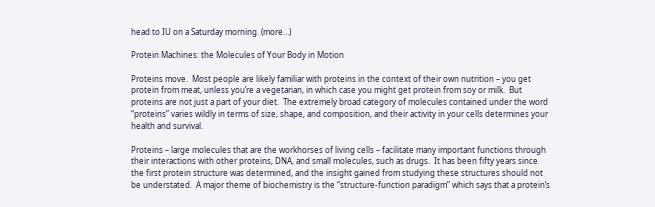head to IU on a Saturday morning. (more…)

Protein Machines: the Molecules of Your Body in Motion

Proteins move.  Most people are likely familiar with proteins in the context of their own nutrition – you get protein from meat, unless you’re a vegetarian, in which case you might get protein from soy or milk.  But proteins are not just a part of your diet.  The extremely broad category of molecules contained under the word “proteins” varies wildly in terms of size, shape, and composition, and their activity in your cells determines your health and survival.

Proteins – large molecules that are the workhorses of living cells – facilitate many important functions through their interactions with other proteins, DNA, and small molecules, such as drugs.  It has been fifty years since the first protein structure was determined, and the insight gained from studying these structures should not be understated.  A major theme of biochemistry is the “structure-function paradigm” which says that a protein’s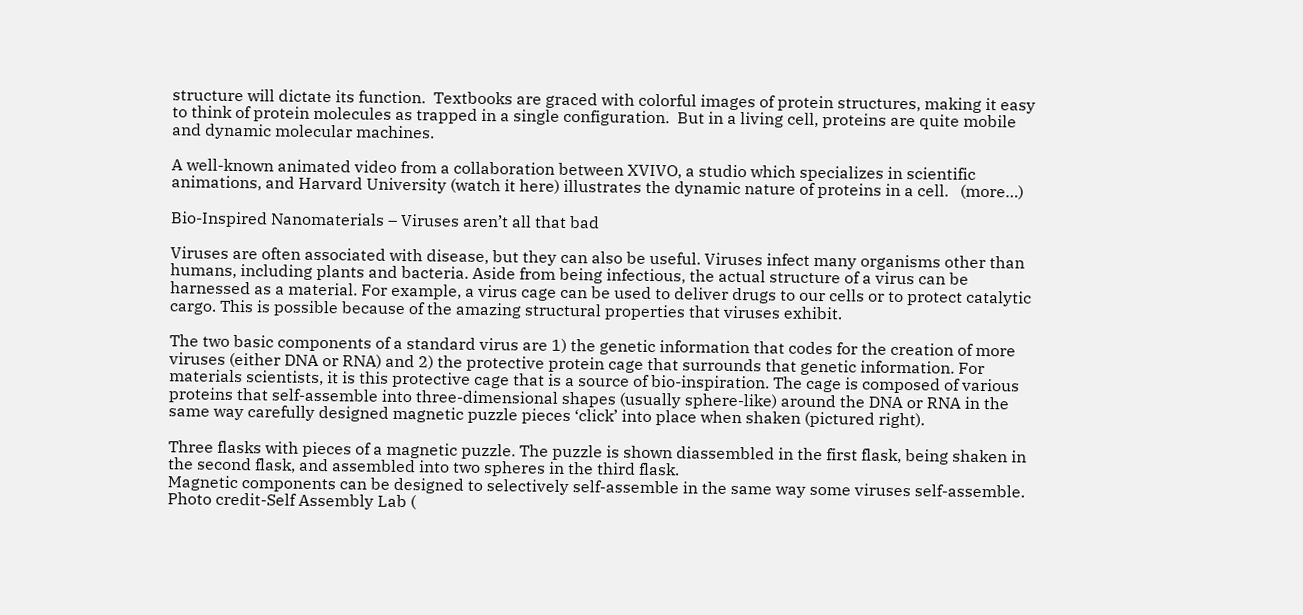structure will dictate its function.  Textbooks are graced with colorful images of protein structures, making it easy to think of protein molecules as trapped in a single configuration.  But in a living cell, proteins are quite mobile and dynamic molecular machines.

A well-known animated video from a collaboration between XVIVO, a studio which specializes in scientific animations, and Harvard University (watch it here) illustrates the dynamic nature of proteins in a cell.   (more…)

Bio-Inspired Nanomaterials – Viruses aren’t all that bad

Viruses are often associated with disease, but they can also be useful. Viruses infect many organisms other than humans, including plants and bacteria. Aside from being infectious, the actual structure of a virus can be harnessed as a material. For example, a virus cage can be used to deliver drugs to our cells or to protect catalytic cargo. This is possible because of the amazing structural properties that viruses exhibit.

The two basic components of a standard virus are 1) the genetic information that codes for the creation of more viruses (either DNA or RNA) and 2) the protective protein cage that surrounds that genetic information. For materials scientists, it is this protective cage that is a source of bio-inspiration. The cage is composed of various proteins that self-assemble into three-dimensional shapes (usually sphere-like) around the DNA or RNA in the same way carefully designed magnetic puzzle pieces ‘click’ into place when shaken (pictured right).

Three flasks with pieces of a magnetic puzzle. The puzzle is shown diassembled in the first flask, being shaken in the second flask, and assembled into two spheres in the third flask.
Magnetic components can be designed to selectively self-assemble in the same way some viruses self-assemble. Photo credit-Self Assembly Lab (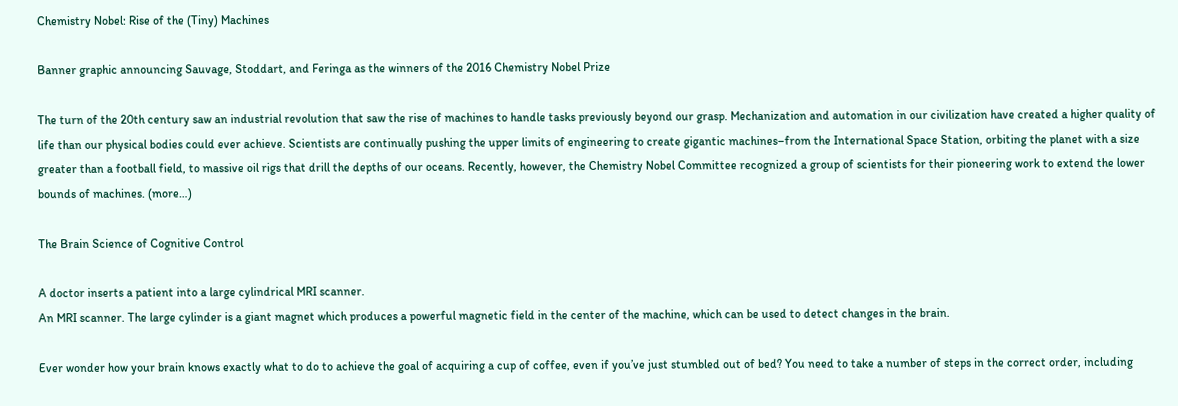Chemistry Nobel: Rise of the (Tiny) Machines

Banner graphic announcing Sauvage, Stoddart, and Feringa as the winners of the 2016 Chemistry Nobel Prize

The turn of the 20th century saw an industrial revolution that saw the rise of machines to handle tasks previously beyond our grasp. Mechanization and automation in our civilization have created a higher quality of life than our physical bodies could ever achieve. Scientists are continually pushing the upper limits of engineering to create gigantic machines–from the International Space Station, orbiting the planet with a size greater than a football field, to massive oil rigs that drill the depths of our oceans. Recently, however, the Chemistry Nobel Committee recognized a group of scientists for their pioneering work to extend the lower bounds of machines. (more…)

The Brain Science of Cognitive Control

A doctor inserts a patient into a large cylindrical MRI scanner.
An MRI scanner. The large cylinder is a giant magnet which produces a powerful magnetic field in the center of the machine, which can be used to detect changes in the brain.

Ever wonder how your brain knows exactly what to do to achieve the goal of acquiring a cup of coffee, even if you’ve just stumbled out of bed? You need to take a number of steps in the correct order, including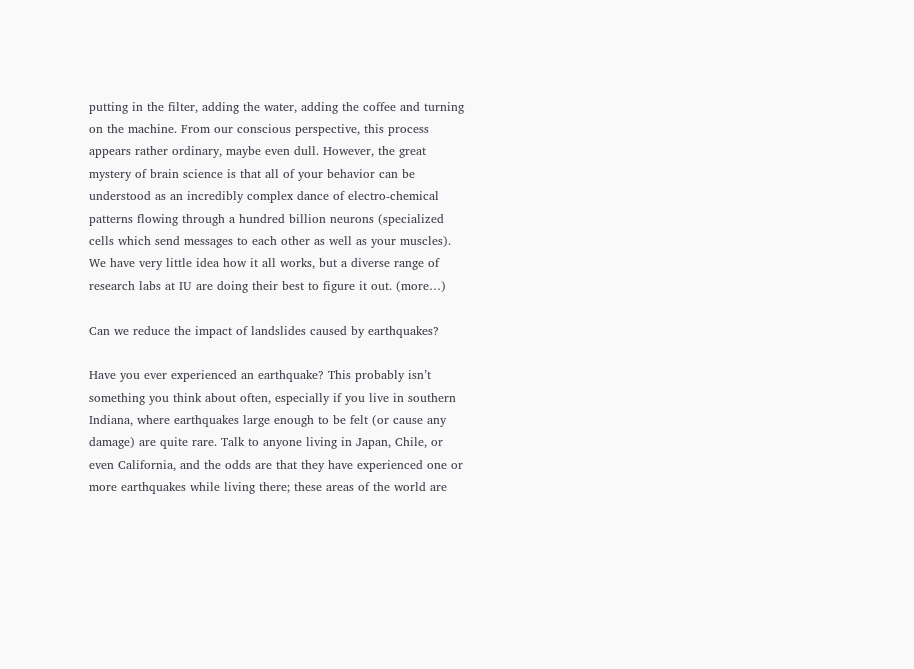putting in the filter, adding the water, adding the coffee and turning on the machine. From our conscious perspective, this process appears rather ordinary, maybe even dull. However, the great mystery of brain science is that all of your behavior can be understood as an incredibly complex dance of electro-chemical patterns flowing through a hundred billion neurons (specialized cells which send messages to each other as well as your muscles). We have very little idea how it all works, but a diverse range of research labs at IU are doing their best to figure it out. (more…)

Can we reduce the impact of landslides caused by earthquakes?

Have you ever experienced an earthquake? This probably isn’t something you think about often, especially if you live in southern Indiana, where earthquakes large enough to be felt (or cause any damage) are quite rare. Talk to anyone living in Japan, Chile, or even California, and the odds are that they have experienced one or more earthquakes while living there; these areas of the world are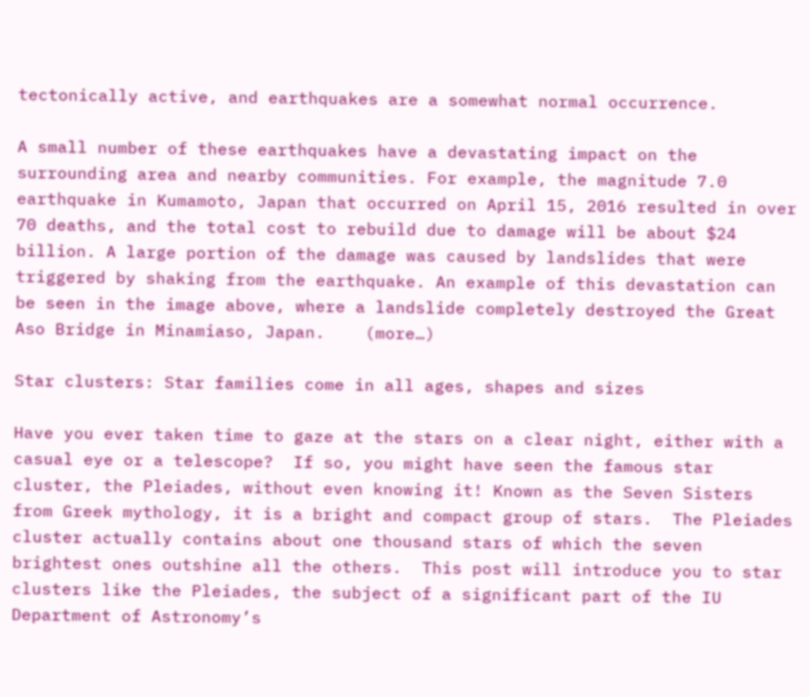tectonically active, and earthquakes are a somewhat normal occurrence.

A small number of these earthquakes have a devastating impact on the surrounding area and nearby communities. For example, the magnitude 7.0 earthquake in Kumamoto, Japan that occurred on April 15, 2016 resulted in over 70 deaths, and the total cost to rebuild due to damage will be about $24 billion. A large portion of the damage was caused by landslides that were triggered by shaking from the earthquake. An example of this devastation can be seen in the image above, where a landslide completely destroyed the Great Aso Bridge in Minamiaso, Japan.    (more…)

Star clusters: Star families come in all ages, shapes and sizes

Have you ever taken time to gaze at the stars on a clear night, either with a casual eye or a telescope?  If so, you might have seen the famous star cluster, the Pleiades, without even knowing it! Known as the Seven Sisters from Greek mythology, it is a bright and compact group of stars.  The Pleiades cluster actually contains about one thousand stars of which the seven brightest ones outshine all the others.  This post will introduce you to star clusters like the Pleiades, the subject of a significant part of the IU Department of Astronomy’s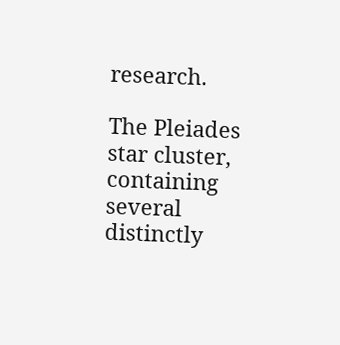research.

The Pleiades star cluster, containing several distinctly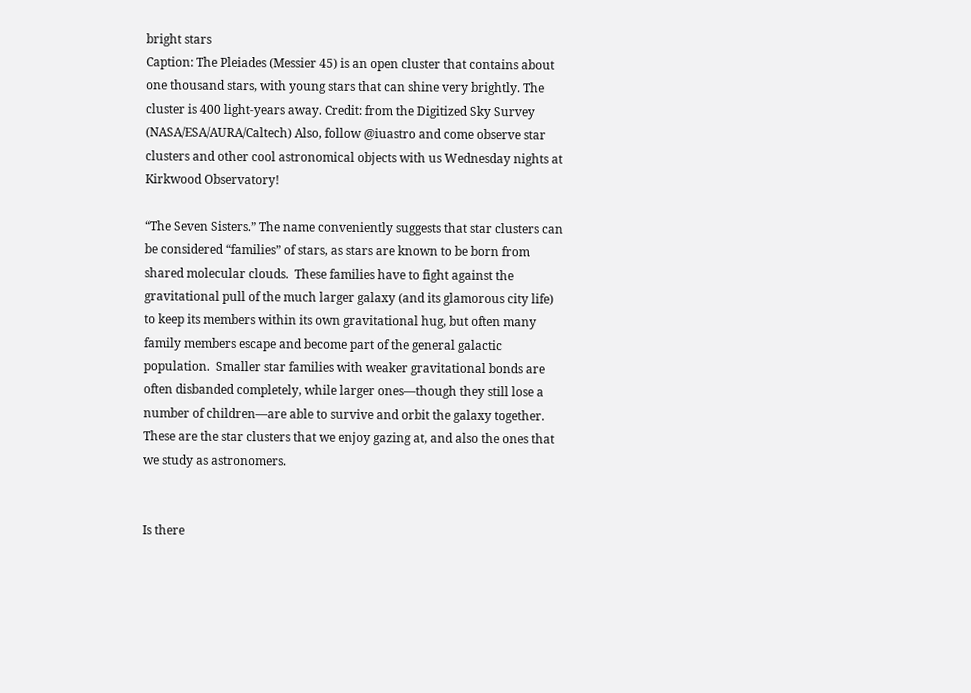bright stars
Caption: The Pleiades (Messier 45) is an open cluster that contains about one thousand stars, with young stars that can shine very brightly. The cluster is 400 light-years away. Credit: from the Digitized Sky Survey (NASA/ESA/AURA/Caltech) Also, follow @iuastro and come observe star clusters and other cool astronomical objects with us Wednesday nights at Kirkwood Observatory!

“The Seven Sisters.” The name conveniently suggests that star clusters can be considered “families” of stars, as stars are known to be born from shared molecular clouds.  These families have to fight against the gravitational pull of the much larger galaxy (and its glamorous city life) to keep its members within its own gravitational hug, but often many family members escape and become part of the general galactic population.  Smaller star families with weaker gravitational bonds are often disbanded completely, while larger ones—though they still lose a number of children—are able to survive and orbit the galaxy together.  These are the star clusters that we enjoy gazing at, and also the ones that we study as astronomers.


Is there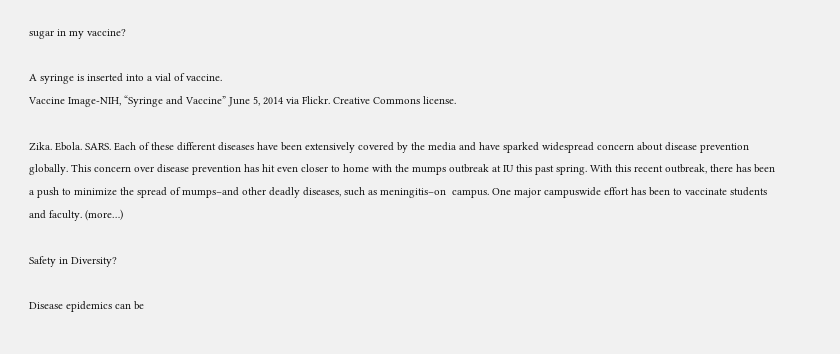sugar in my vaccine?

A syringe is inserted into a vial of vaccine.
Vaccine Image-NIH, “Syringe and Vaccine” June 5, 2014 via Flickr. Creative Commons license.

Zika. Ebola. SARS. Each of these different diseases have been extensively covered by the media and have sparked widespread concern about disease prevention globally. This concern over disease prevention has hit even closer to home with the mumps outbreak at IU this past spring. With this recent outbreak, there has been a push to minimize the spread of mumps–and other deadly diseases, such as meningitis–on  campus. One major campuswide effort has been to vaccinate students and faculty. (more…)

Safety in Diversity?

Disease epidemics can be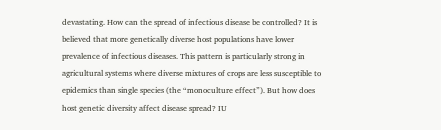devastating. How can the spread of infectious disease be controlled? It is believed that more genetically diverse host populations have lower prevalence of infectious diseases. This pattern is particularly strong in agricultural systems where diverse mixtures of crops are less susceptible to epidemics than single species (the “monoculture effect”). But how does host genetic diversity affect disease spread? IU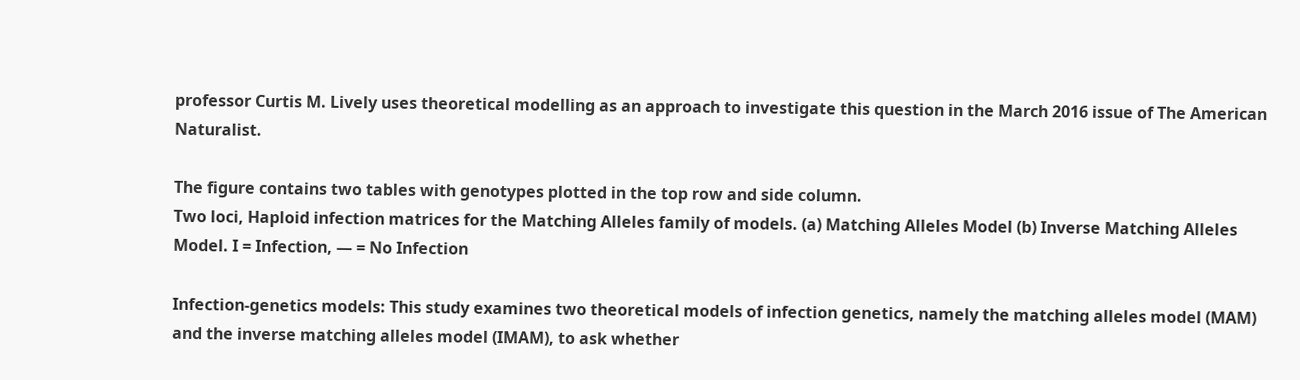professor Curtis M. Lively uses theoretical modelling as an approach to investigate this question in the March 2016 issue of The American Naturalist.

The figure contains two tables with genotypes plotted in the top row and side column.
Two loci, Haploid infection matrices for the Matching Alleles family of models. (a) Matching Alleles Model (b) Inverse Matching Alleles Model. I = Infection, — = No Infection

Infection-genetics models: This study examines two theoretical models of infection genetics, namely the matching alleles model (MAM) and the inverse matching alleles model (IMAM), to ask whether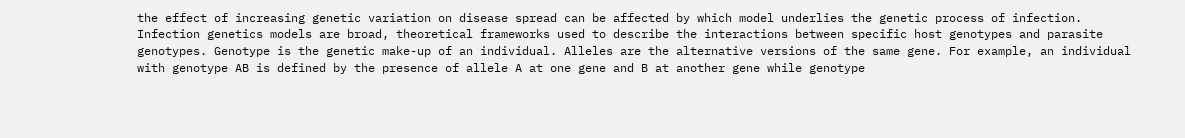the effect of increasing genetic variation on disease spread can be affected by which model underlies the genetic process of infection. Infection genetics models are broad, theoretical frameworks used to describe the interactions between specific host genotypes and parasite genotypes. Genotype is the genetic make-up of an individual. Alleles are the alternative versions of the same gene. For example, an individual with genotype AB is defined by the presence of allele A at one gene and B at another gene while genotype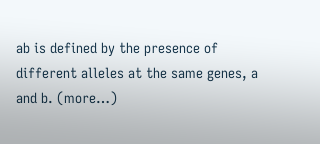ab is defined by the presence of different alleles at the same genes, a and b. (more…)